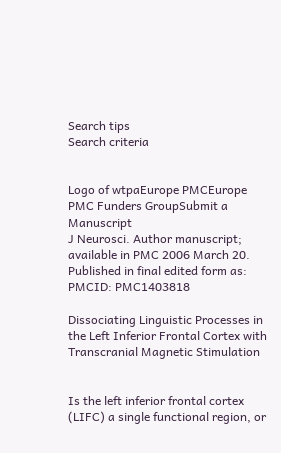Search tips
Search criteria


Logo of wtpaEurope PMCEurope PMC Funders GroupSubmit a Manuscript
J Neurosci. Author manuscript; available in PMC 2006 March 20.
Published in final edited form as:
PMCID: PMC1403818

Dissociating Linguistic Processes in the Left Inferior Frontal Cortex with Transcranial Magnetic Stimulation


Is the left inferior frontal cortex (LIFC) a single functional region, or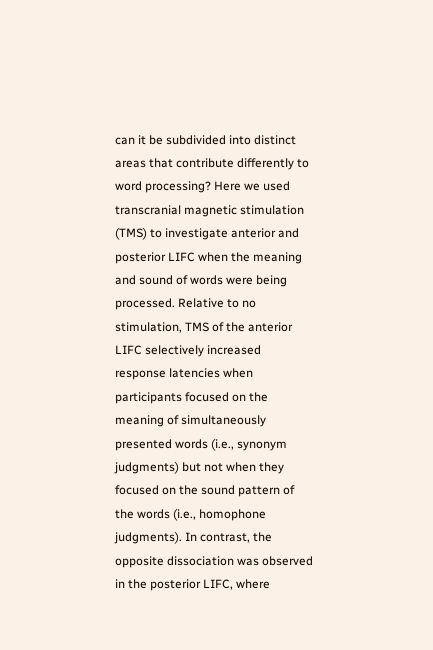can it be subdivided into distinct areas that contribute differently to word processing? Here we used transcranial magnetic stimulation (TMS) to investigate anterior and posterior LIFC when the meaning and sound of words were being processed. Relative to no stimulation, TMS of the anterior LIFC selectively increased response latencies when participants focused on the meaning of simultaneously presented words (i.e., synonym judgments) but not when they focused on the sound pattern of the words (i.e., homophone judgments). In contrast, the opposite dissociation was observed in the posterior LIFC, where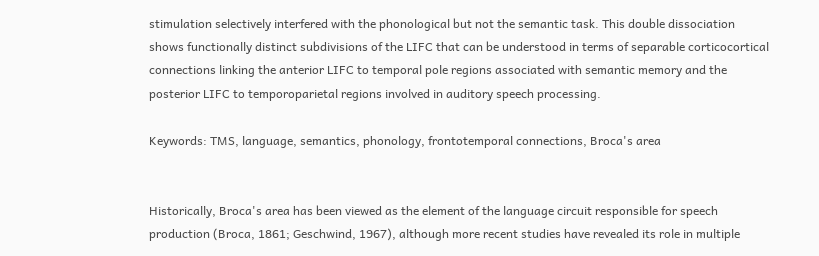stimulation selectively interfered with the phonological but not the semantic task. This double dissociation shows functionally distinct subdivisions of the LIFC that can be understood in terms of separable corticocortical connections linking the anterior LIFC to temporal pole regions associated with semantic memory and the posterior LIFC to temporoparietal regions involved in auditory speech processing.

Keywords: TMS, language, semantics, phonology, frontotemporal connections, Broca's area


Historically, Broca's area has been viewed as the element of the language circuit responsible for speech production (Broca, 1861; Geschwind, 1967), although more recent studies have revealed its role in multiple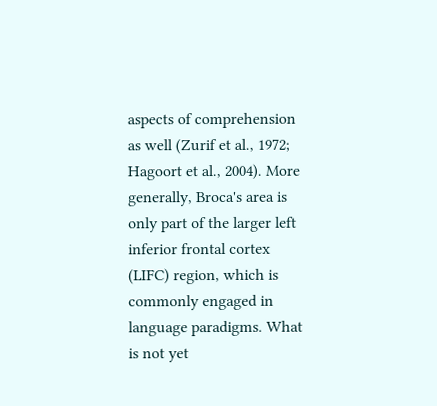aspects of comprehension as well (Zurif et al., 1972; Hagoort et al., 2004). More generally, Broca's area is only part of the larger left inferior frontal cortex (LIFC) region, which is commonly engaged in language paradigms. What is not yet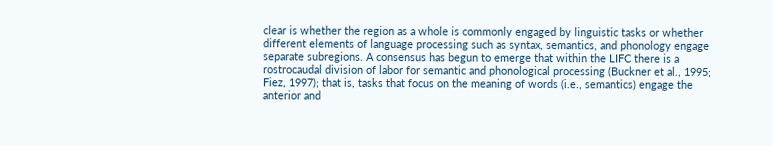clear is whether the region as a whole is commonly engaged by linguistic tasks or whether different elements of language processing such as syntax, semantics, and phonology engage separate subregions. A consensus has begun to emerge that within the LIFC there is a rostrocaudal division of labor for semantic and phonological processing (Buckner et al., 1995; Fiez, 1997); that is, tasks that focus on the meaning of words (i.e., semantics) engage the anterior and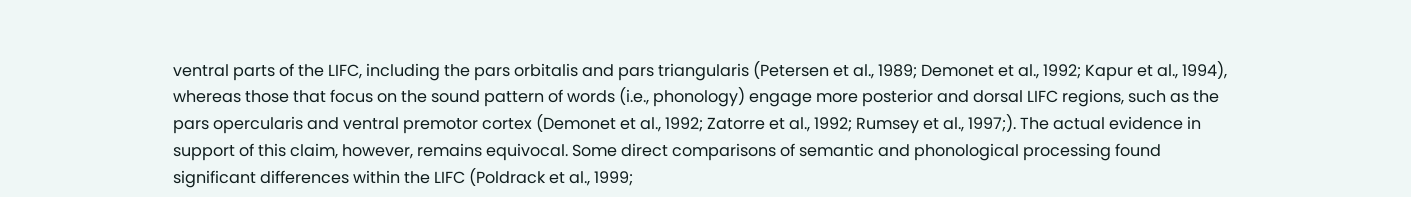ventral parts of the LIFC, including the pars orbitalis and pars triangularis (Petersen et al., 1989; Demonet et al., 1992; Kapur et al., 1994), whereas those that focus on the sound pattern of words (i.e., phonology) engage more posterior and dorsal LIFC regions, such as the pars opercularis and ventral premotor cortex (Demonet et al., 1992; Zatorre et al., 1992; Rumsey et al., 1997;). The actual evidence in support of this claim, however, remains equivocal. Some direct comparisons of semantic and phonological processing found significant differences within the LIFC (Poldrack et al., 1999;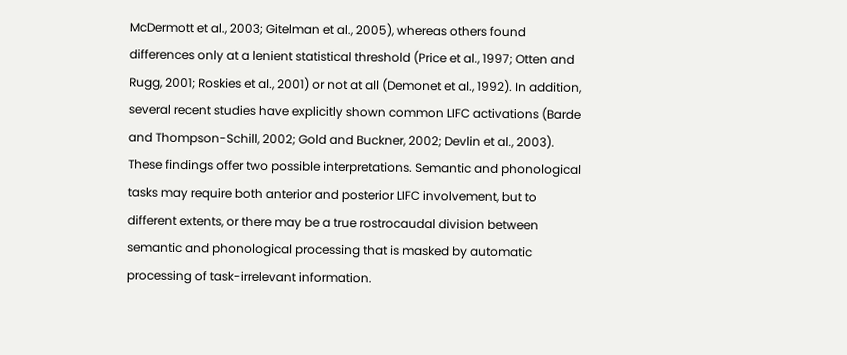McDermott et al., 2003; Gitelman et al., 2005), whereas others found differences only at a lenient statistical threshold (Price et al., 1997; Otten and Rugg, 2001; Roskies et al., 2001) or not at all (Demonet et al., 1992). In addition, several recent studies have explicitly shown common LIFC activations (Barde and Thompson-Schill, 2002; Gold and Buckner, 2002; Devlin et al., 2003). These findings offer two possible interpretations. Semantic and phonological tasks may require both anterior and posterior LIFC involvement, but to different extents, or there may be a true rostrocaudal division between semantic and phonological processing that is masked by automatic processing of task-irrelevant information.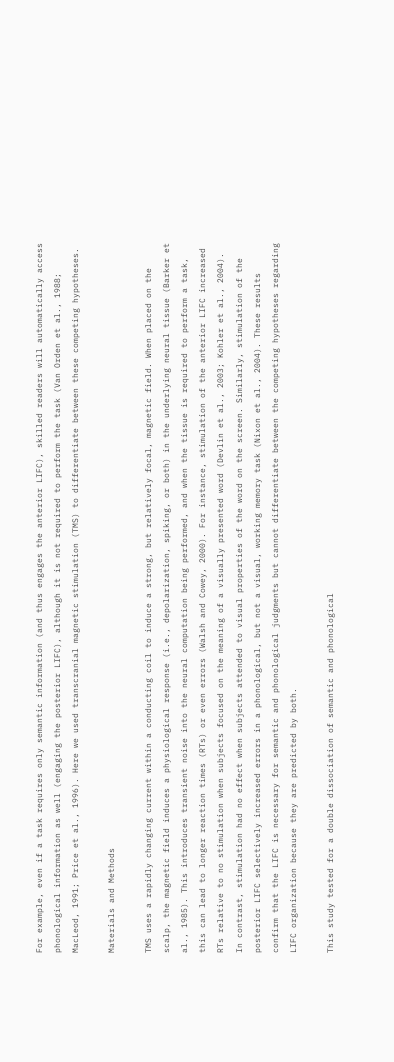For example, even if a task requires only semantic information (and thus engages the anterior LIFC), skilled readers will automatically access phonological information as well (engaging the posterior LIFC), although it is not required to perform the task (Van Orden et al., 1988; MacLeod, 1991; Price et al., 1996). Here we used transcranial magnetic stimulation (TMS) to differentiate between these competing hypotheses.

Materials and Methods

TMS uses a rapidly changing current within a conducting coil to induce a strong, but relatively focal, magnetic field. When placed on the scalp, the magnetic field induces a physiological response (i.e., depolarization, spiking, or both) in the underlying neural tissue (Barker et al., 1985). This introduces transient noise into the neural computation being performed, and when the tissue is required to perform a task, this can lead to longer reaction times (RTs) or even errors (Walsh and Cowey, 2000). For instance, stimulation of the anterior LIFC increased RTs relative to no stimulation when subjects focused on the meaning of a visually presented word (Devlin et al., 2003; Kohler et al., 2004). In contrast, stimulation had no effect when subjects attended to visual properties of the word on the screen. Similarly, stimulation of the posterior LIFC selectively increased errors in a phonological, but not a visual, working memory task (Nixon et al., 2004). These results confirm that the LIFC is necessary for semantic and phonological judgments but cannot differentiate between the competing hypotheses regarding LIFC organization because they are predicted by both.

This study tested for a double dissociation of semantic and phonological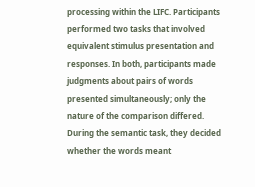processing within the LIFC. Participants performed two tasks that involved equivalent stimulus presentation and responses. In both, participants made judgments about pairs of words presented simultaneously; only the nature of the comparison differed. During the semantic task, they decided whether the words meant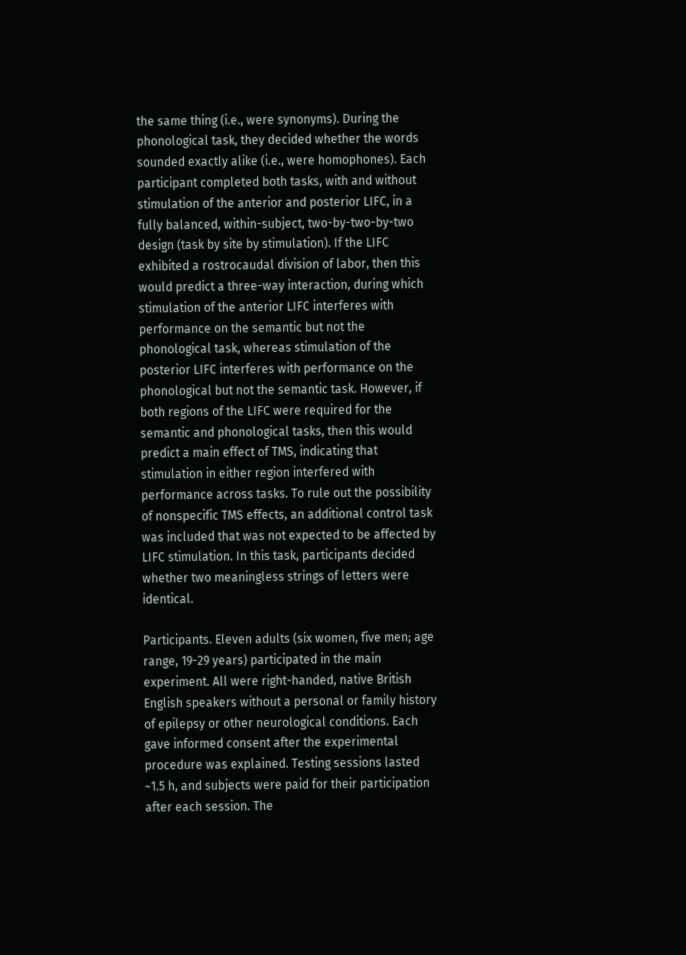the same thing (i.e., were synonyms). During the phonological task, they decided whether the words sounded exactly alike (i.e., were homophones). Each participant completed both tasks, with and without stimulation of the anterior and posterior LIFC, in a fully balanced, within-subject, two-by-two-by-two design (task by site by stimulation). If the LIFC exhibited a rostrocaudal division of labor, then this would predict a three-way interaction, during which stimulation of the anterior LIFC interferes with performance on the semantic but not the phonological task, whereas stimulation of the posterior LIFC interferes with performance on the phonological but not the semantic task. However, if both regions of the LIFC were required for the semantic and phonological tasks, then this would predict a main effect of TMS, indicating that stimulation in either region interfered with performance across tasks. To rule out the possibility of nonspecific TMS effects, an additional control task was included that was not expected to be affected by LIFC stimulation. In this task, participants decided whether two meaningless strings of letters were identical.

Participants. Eleven adults (six women, five men; age range, 19-29 years) participated in the main experiment. All were right-handed, native British English speakers without a personal or family history of epilepsy or other neurological conditions. Each gave informed consent after the experimental procedure was explained. Testing sessions lasted ~1.5 h, and subjects were paid for their participation after each session. The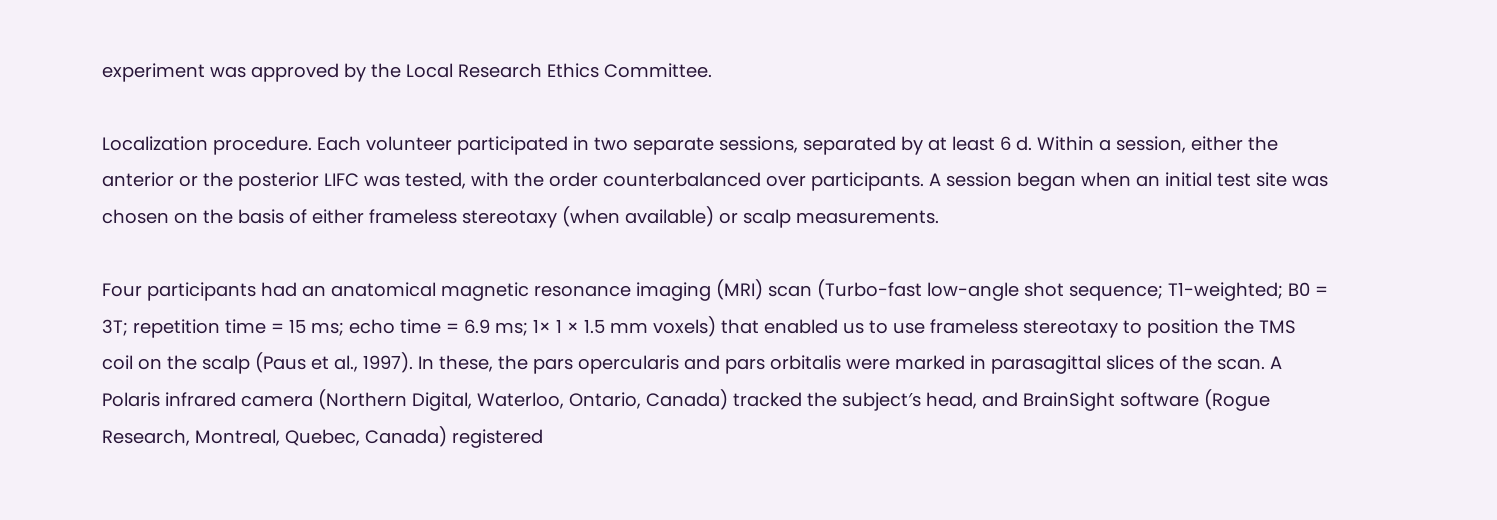experiment was approved by the Local Research Ethics Committee.

Localization procedure. Each volunteer participated in two separate sessions, separated by at least 6 d. Within a session, either the anterior or the posterior LIFC was tested, with the order counterbalanced over participants. A session began when an initial test site was chosen on the basis of either frameless stereotaxy (when available) or scalp measurements.

Four participants had an anatomical magnetic resonance imaging (MRI) scan (Turbo-fast low-angle shot sequence; T1-weighted; B0 = 3T; repetition time = 15 ms; echo time = 6.9 ms; 1× 1 × 1.5 mm voxels) that enabled us to use frameless stereotaxy to position the TMS coil on the scalp (Paus et al., 1997). In these, the pars opercularis and pars orbitalis were marked in parasagittal slices of the scan. A Polaris infrared camera (Northern Digital, Waterloo, Ontario, Canada) tracked the subject′s head, and BrainSight software (Rogue Research, Montreal, Quebec, Canada) registered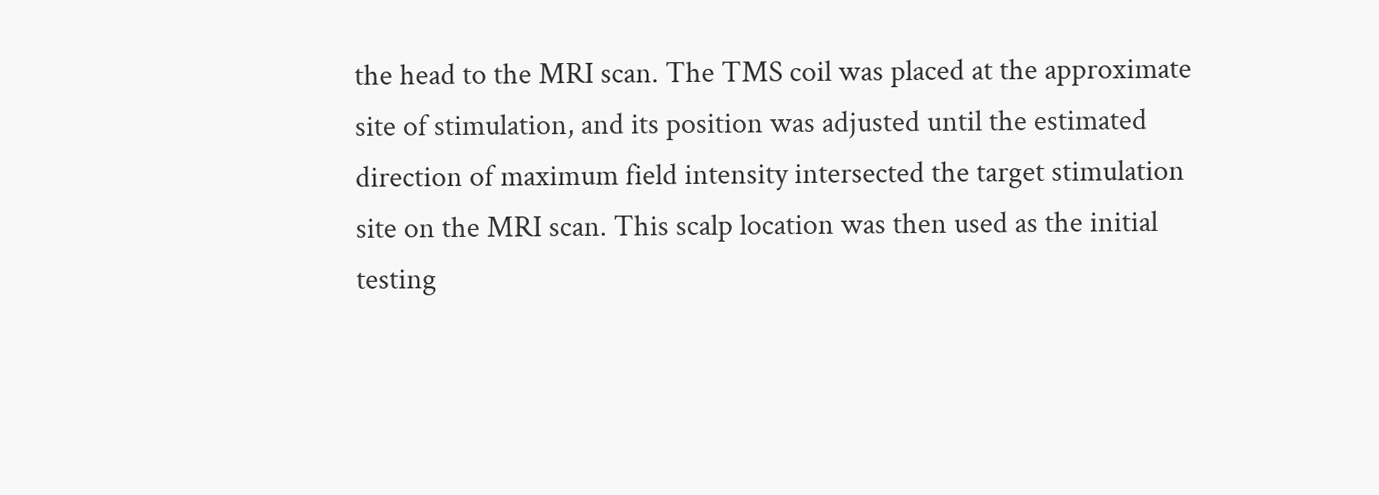the head to the MRI scan. The TMS coil was placed at the approximate site of stimulation, and its position was adjusted until the estimated direction of maximum field intensity intersected the target stimulation site on the MRI scan. This scalp location was then used as the initial testing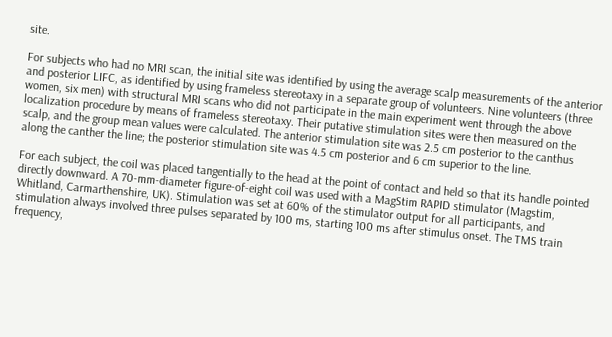site.

For subjects who had no MRI scan, the initial site was identified by using the average scalp measurements of the anterior and posterior LIFC, as identified by using frameless stereotaxy in a separate group of volunteers. Nine volunteers (three women, six men) with structural MRI scans who did not participate in the main experiment went through the above localization procedure by means of frameless stereotaxy. Their putative stimulation sites were then measured on the scalp, and the group mean values were calculated. The anterior stimulation site was 2.5 cm posterior to the canthus along the canther the line; the posterior stimulation site was 4.5 cm posterior and 6 cm superior to the line.

For each subject, the coil was placed tangentially to the head at the point of contact and held so that its handle pointed directly downward. A 70-mm-diameter figure-of-eight coil was used with a MagStim RAPID stimulator (Magstim, Whitland, Carmarthenshire, UK). Stimulation was set at 60% of the stimulator output for all participants, and stimulation always involved three pulses separated by 100 ms, starting 100 ms after stimulus onset. The TMS train frequency,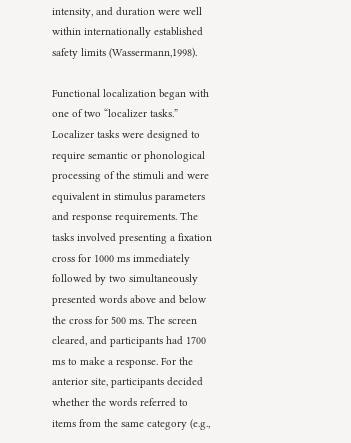intensity, and duration were well within internationally established safety limits (Wassermann,1998).

Functional localization began with one of two “localizer tasks.” Localizer tasks were designed to require semantic or phonological processing of the stimuli and were equivalent in stimulus parameters and response requirements. The tasks involved presenting a fixation cross for 1000 ms immediately followed by two simultaneously presented words above and below the cross for 500 ms. The screen cleared, and participants had 1700 ms to make a response. For the anterior site, participants decided whether the words referred to items from the same category (e.g.,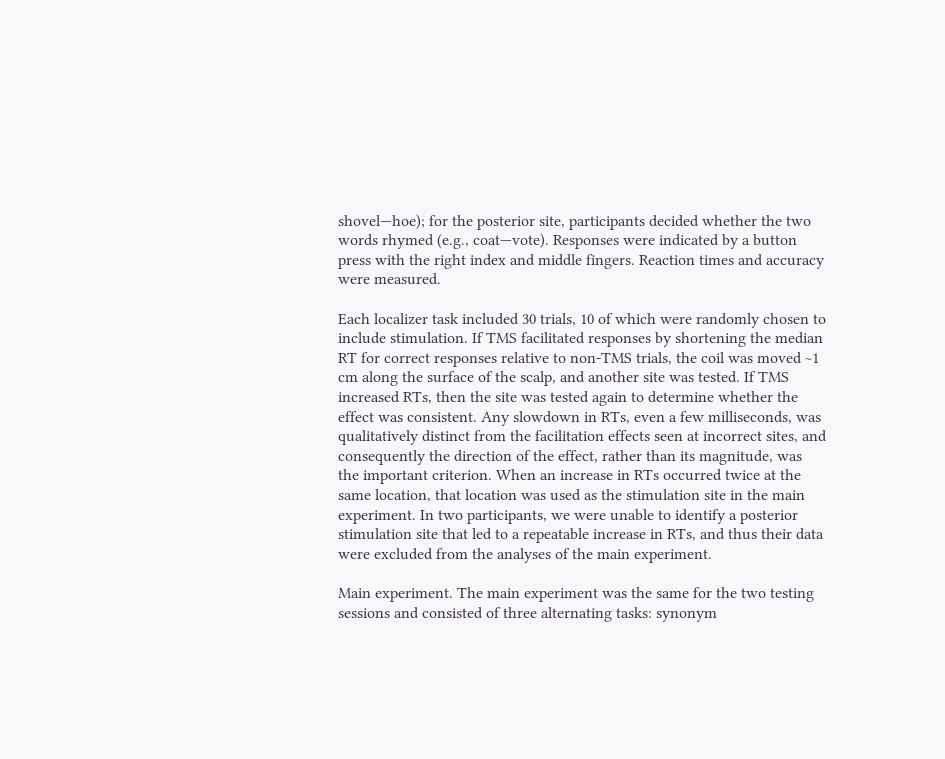shovel—hoe); for the posterior site, participants decided whether the two words rhymed (e.g., coat—vote). Responses were indicated by a button press with the right index and middle fingers. Reaction times and accuracy were measured.

Each localizer task included 30 trials, 10 of which were randomly chosen to include stimulation. If TMS facilitated responses by shortening the median RT for correct responses relative to non-TMS trials, the coil was moved ~1 cm along the surface of the scalp, and another site was tested. If TMS increased RTs, then the site was tested again to determine whether the effect was consistent. Any slowdown in RTs, even a few milliseconds, was qualitatively distinct from the facilitation effects seen at incorrect sites, and consequently the direction of the effect, rather than its magnitude, was the important criterion. When an increase in RTs occurred twice at the same location, that location was used as the stimulation site in the main experiment. In two participants, we were unable to identify a posterior stimulation site that led to a repeatable increase in RTs, and thus their data were excluded from the analyses of the main experiment.

Main experiment. The main experiment was the same for the two testing sessions and consisted of three alternating tasks: synonym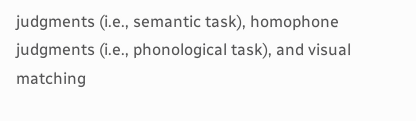judgments (i.e., semantic task), homophone judgments (i.e., phonological task), and visual matching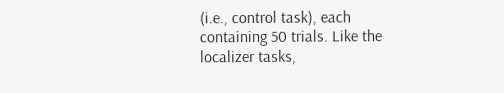(i.e., control task), each containing 50 trials. Like the localizer tasks,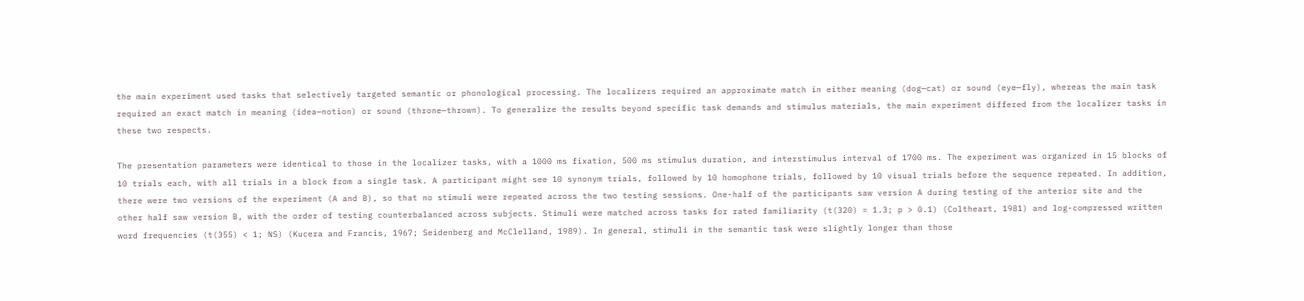the main experiment used tasks that selectively targeted semantic or phonological processing. The localizers required an approximate match in either meaning (dog—cat) or sound (eye—fly), whereas the main task required an exact match in meaning (idea—notion) or sound (throne—thrown). To generalize the results beyond specific task demands and stimulus materials, the main experiment differed from the localizer tasks in these two respects.

The presentation parameters were identical to those in the localizer tasks, with a 1000 ms fixation, 500 ms stimulus duration, and interstimulus interval of 1700 ms. The experiment was organized in 15 blocks of 10 trials each, with all trials in a block from a single task. A participant might see 10 synonym trials, followed by 10 homophone trials, followed by 10 visual trials before the sequence repeated. In addition, there were two versions of the experiment (A and B), so that no stimuli were repeated across the two testing sessions. One-half of the participants saw version A during testing of the anterior site and the other half saw version B, with the order of testing counterbalanced across subjects. Stimuli were matched across tasks for rated familiarity (t(320) = 1.3; p > 0.1) (Coltheart, 1981) and log-compressed written word frequencies (t(355) < 1; NS) (Kucera and Francis, 1967; Seidenberg and McClelland, 1989). In general, stimuli in the semantic task were slightly longer than those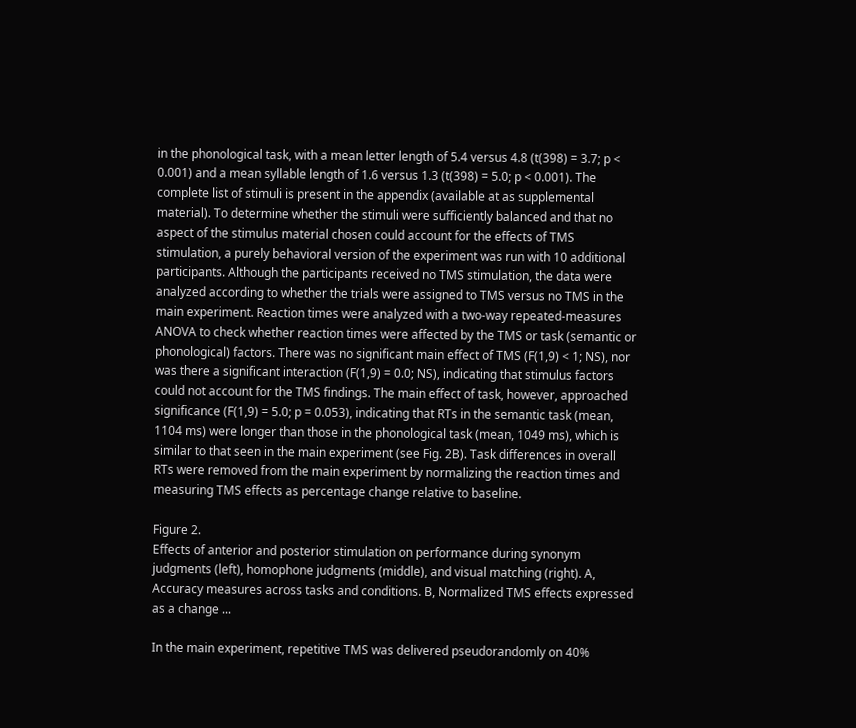in the phonological task, with a mean letter length of 5.4 versus 4.8 (t(398) = 3.7; p < 0.001) and a mean syllable length of 1.6 versus 1.3 (t(398) = 5.0; p < 0.001). The complete list of stimuli is present in the appendix (available at as supplemental material). To determine whether the stimuli were sufficiently balanced and that no aspect of the stimulus material chosen could account for the effects of TMS stimulation, a purely behavioral version of the experiment was run with 10 additional participants. Although the participants received no TMS stimulation, the data were analyzed according to whether the trials were assigned to TMS versus no TMS in the main experiment. Reaction times were analyzed with a two-way repeated-measures ANOVA to check whether reaction times were affected by the TMS or task (semantic or phonological) factors. There was no significant main effect of TMS (F(1,9) < 1; NS), nor was there a significant interaction (F(1,9) = 0.0; NS), indicating that stimulus factors could not account for the TMS findings. The main effect of task, however, approached significance (F(1,9) = 5.0; p = 0.053), indicating that RTs in the semantic task (mean, 1104 ms) were longer than those in the phonological task (mean, 1049 ms), which is similar to that seen in the main experiment (see Fig. 2B). Task differences in overall RTs were removed from the main experiment by normalizing the reaction times and measuring TMS effects as percentage change relative to baseline.

Figure 2.
Effects of anterior and posterior stimulation on performance during synonym judgments (left), homophone judgments (middle), and visual matching (right). A, Accuracy measures across tasks and conditions. B, Normalized TMS effects expressed as a change ...

In the main experiment, repetitive TMS was delivered pseudorandomly on 40%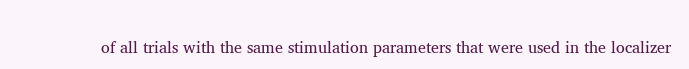of all trials with the same stimulation parameters that were used in the localizer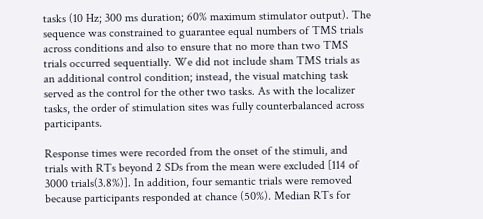tasks (10 Hz; 300 ms duration; 60% maximum stimulator output). The sequence was constrained to guarantee equal numbers of TMS trials across conditions and also to ensure that no more than two TMS trials occurred sequentially. We did not include sham TMS trials as an additional control condition; instead, the visual matching task served as the control for the other two tasks. As with the localizer tasks, the order of stimulation sites was fully counterbalanced across participants.

Response times were recorded from the onset of the stimuli, and trials with RTs beyond 2 SDs from the mean were excluded [114 of 3000 trials(3.8%)]. In addition, four semantic trials were removed because participants responded at chance (50%). Median RTs for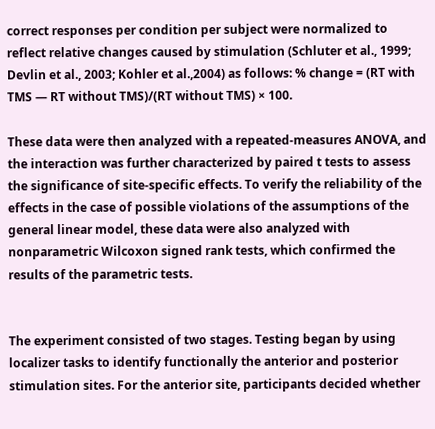correct responses per condition per subject were normalized to reflect relative changes caused by stimulation (Schluter et al., 1999; Devlin et al., 2003; Kohler et al.,2004) as follows: % change = (RT with TMS — RT without TMS)/(RT without TMS) × 100.

These data were then analyzed with a repeated-measures ANOVA, and the interaction was further characterized by paired t tests to assess the significance of site-specific effects. To verify the reliability of the effects in the case of possible violations of the assumptions of the general linear model, these data were also analyzed with nonparametric Wilcoxon signed rank tests, which confirmed the results of the parametric tests.


The experiment consisted of two stages. Testing began by using localizer tasks to identify functionally the anterior and posterior stimulation sites. For the anterior site, participants decided whether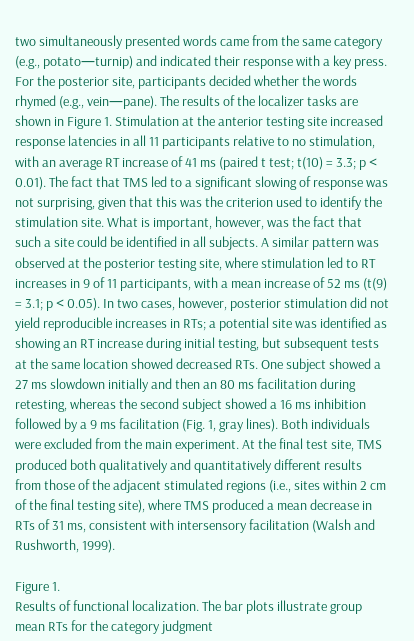two simultaneously presented words came from the same category (e.g., potato—turnip) and indicated their response with a key press. For the posterior site, participants decided whether the words rhymed (e.g., vein—pane). The results of the localizer tasks are shown in Figure 1. Stimulation at the anterior testing site increased response latencies in all 11 participants relative to no stimulation, with an average RT increase of 41 ms (paired t test; t(10) = 3.3; p < 0.01). The fact that TMS led to a significant slowing of response was not surprising, given that this was the criterion used to identify the stimulation site. What is important, however, was the fact that such a site could be identified in all subjects. A similar pattern was observed at the posterior testing site, where stimulation led to RT increases in 9 of 11 participants, with a mean increase of 52 ms (t(9) = 3.1; p < 0.05). In two cases, however, posterior stimulation did not yield reproducible increases in RTs; a potential site was identified as showing an RT increase during initial testing, but subsequent tests at the same location showed decreased RTs. One subject showed a 27 ms slowdown initially and then an 80 ms facilitation during retesting, whereas the second subject showed a 16 ms inhibition followed by a 9 ms facilitation (Fig. 1, gray lines). Both individuals were excluded from the main experiment. At the final test site, TMS produced both qualitatively and quantitatively different results from those of the adjacent stimulated regions (i.e., sites within 2 cm of the final testing site), where TMS produced a mean decrease in RTs of 31 ms, consistent with intersensory facilitation (Walsh and Rushworth, 1999).

Figure 1.
Results of functional localization. The bar plots illustrate group mean RTs for the category judgment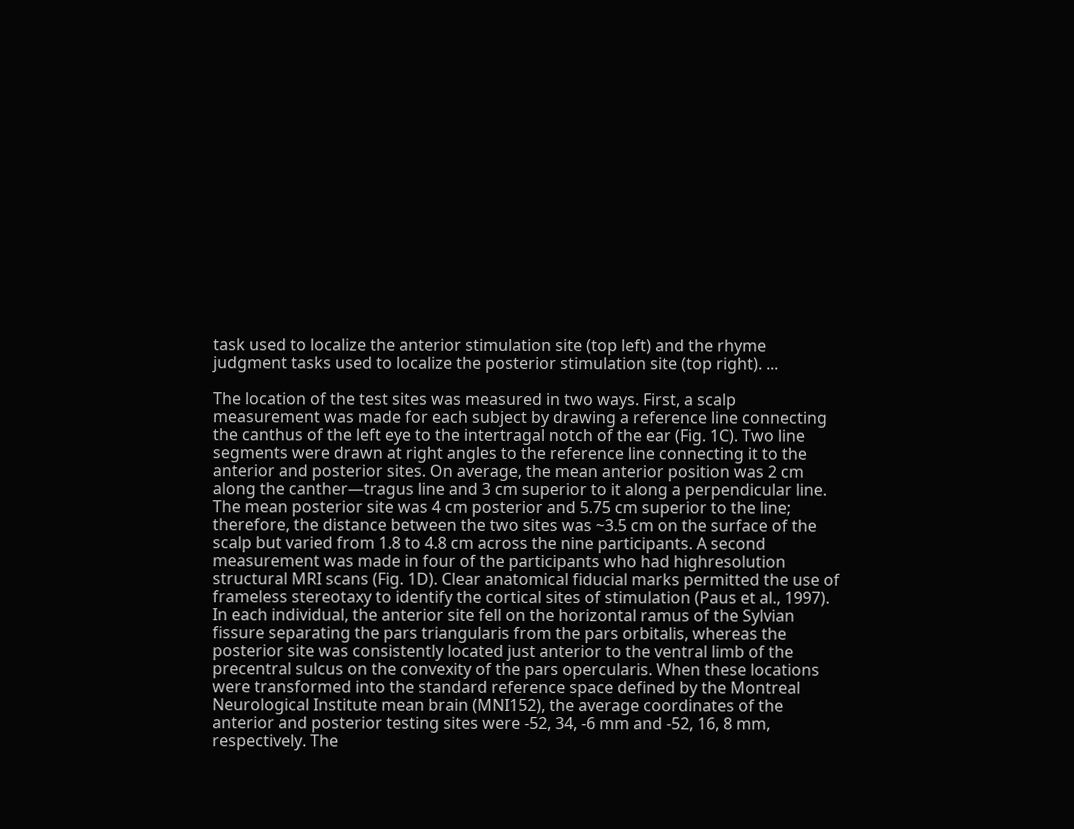task used to localize the anterior stimulation site (top left) and the rhyme judgment tasks used to localize the posterior stimulation site (top right). ...

The location of the test sites was measured in two ways. First, a scalp measurement was made for each subject by drawing a reference line connecting the canthus of the left eye to the intertragal notch of the ear (Fig. 1C). Two line segments were drawn at right angles to the reference line connecting it to the anterior and posterior sites. On average, the mean anterior position was 2 cm along the canther—tragus line and 3 cm superior to it along a perpendicular line. The mean posterior site was 4 cm posterior and 5.75 cm superior to the line; therefore, the distance between the two sites was ~3.5 cm on the surface of the scalp but varied from 1.8 to 4.8 cm across the nine participants. A second measurement was made in four of the participants who had highresolution structural MRI scans (Fig. 1D). Clear anatomical fiducial marks permitted the use of frameless stereotaxy to identify the cortical sites of stimulation (Paus et al., 1997). In each individual, the anterior site fell on the horizontal ramus of the Sylvian fissure separating the pars triangularis from the pars orbitalis, whereas the posterior site was consistently located just anterior to the ventral limb of the precentral sulcus on the convexity of the pars opercularis. When these locations were transformed into the standard reference space defined by the Montreal Neurological Institute mean brain (MNI152), the average coordinates of the anterior and posterior testing sites were -52, 34, -6 mm and -52, 16, 8 mm, respectively. The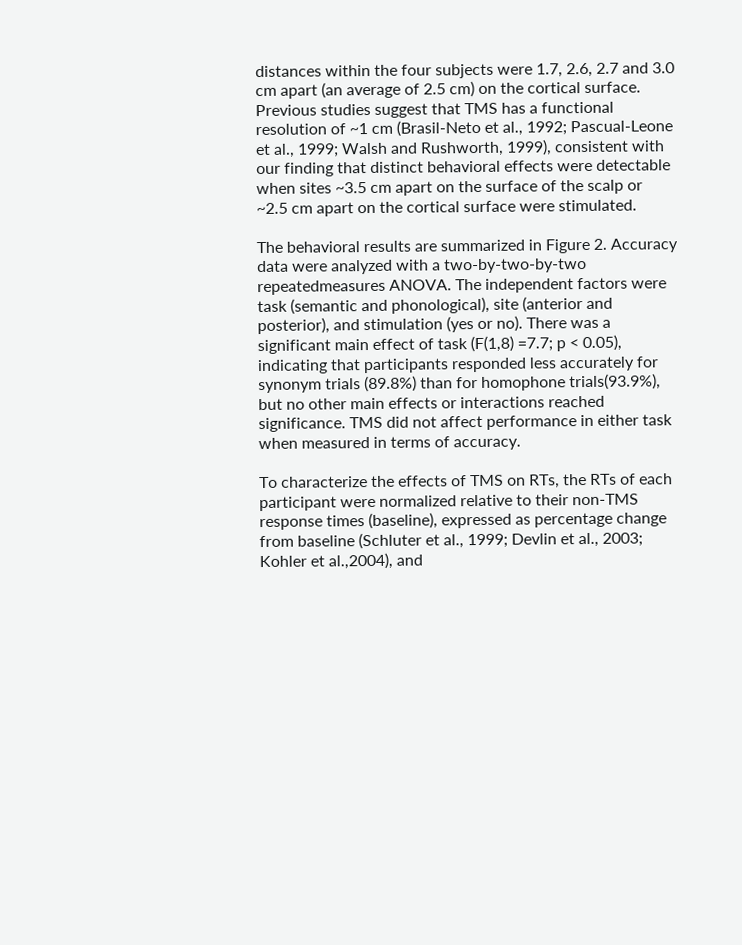distances within the four subjects were 1.7, 2.6, 2.7 and 3.0 cm apart (an average of 2.5 cm) on the cortical surface. Previous studies suggest that TMS has a functional resolution of ~1 cm (Brasil-Neto et al., 1992; Pascual-Leone et al., 1999; Walsh and Rushworth, 1999), consistent with our finding that distinct behavioral effects were detectable when sites ~3.5 cm apart on the surface of the scalp or ~2.5 cm apart on the cortical surface were stimulated.

The behavioral results are summarized in Figure 2. Accuracy data were analyzed with a two-by-two-by-two repeatedmeasures ANOVA. The independent factors were task (semantic and phonological), site (anterior and posterior), and stimulation (yes or no). There was a significant main effect of task (F(1,8) =7.7; p < 0.05), indicating that participants responded less accurately for synonym trials (89.8%) than for homophone trials(93.9%), but no other main effects or interactions reached significance. TMS did not affect performance in either task when measured in terms of accuracy.

To characterize the effects of TMS on RTs, the RTs of each participant were normalized relative to their non-TMS response times (baseline), expressed as percentage change from baseline (Schluter et al., 1999; Devlin et al., 2003; Kohler et al.,2004), and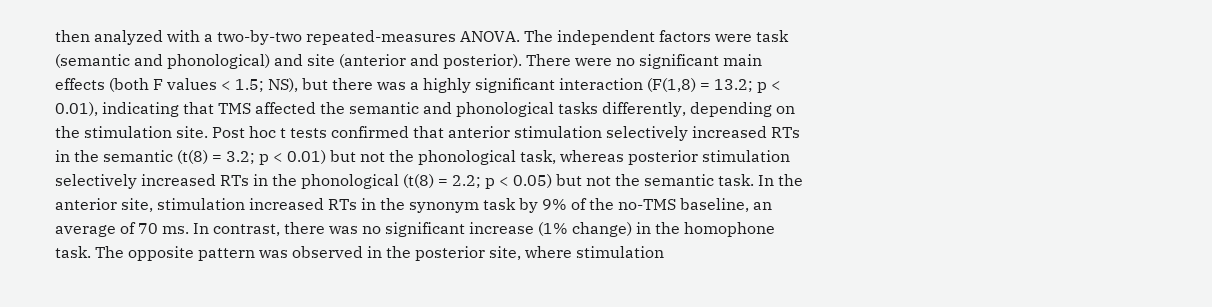then analyzed with a two-by-two repeated-measures ANOVA. The independent factors were task (semantic and phonological) and site (anterior and posterior). There were no significant main effects (both F values < 1.5; NS), but there was a highly significant interaction (F(1,8) = 13.2; p < 0.01), indicating that TMS affected the semantic and phonological tasks differently, depending on the stimulation site. Post hoc t tests confirmed that anterior stimulation selectively increased RTs in the semantic (t(8) = 3.2; p < 0.01) but not the phonological task, whereas posterior stimulation selectively increased RTs in the phonological (t(8) = 2.2; p < 0.05) but not the semantic task. In the anterior site, stimulation increased RTs in the synonym task by 9% of the no-TMS baseline, an average of 70 ms. In contrast, there was no significant increase (1% change) in the homophone task. The opposite pattern was observed in the posterior site, where stimulation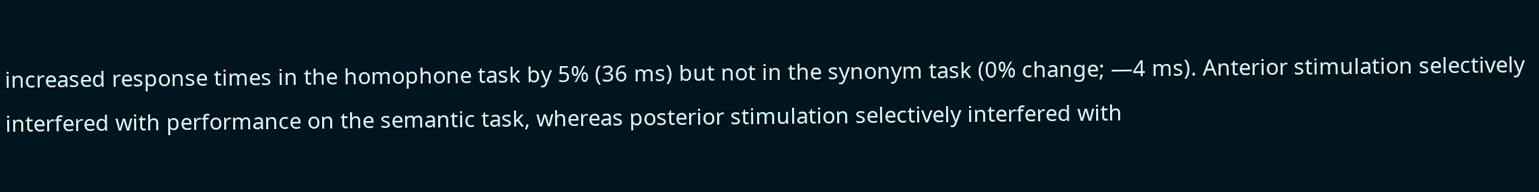increased response times in the homophone task by 5% (36 ms) but not in the synonym task (0% change; —4 ms). Anterior stimulation selectively interfered with performance on the semantic task, whereas posterior stimulation selectively interfered with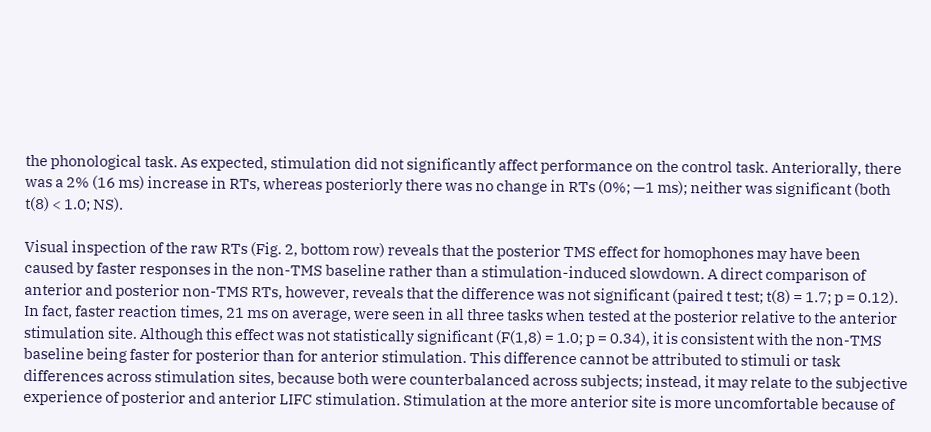the phonological task. As expected, stimulation did not significantly affect performance on the control task. Anteriorally, there was a 2% (16 ms) increase in RTs, whereas posteriorly there was no change in RTs (0%; —1 ms); neither was significant (both t(8) < 1.0; NS).

Visual inspection of the raw RTs (Fig. 2, bottom row) reveals that the posterior TMS effect for homophones may have been caused by faster responses in the non-TMS baseline rather than a stimulation-induced slowdown. A direct comparison of anterior and posterior non-TMS RTs, however, reveals that the difference was not significant (paired t test; t(8) = 1.7; p = 0.12). In fact, faster reaction times, 21 ms on average, were seen in all three tasks when tested at the posterior relative to the anterior stimulation site. Although this effect was not statistically significant (F(1,8) = 1.0; p = 0.34), it is consistent with the non-TMS baseline being faster for posterior than for anterior stimulation. This difference cannot be attributed to stimuli or task differences across stimulation sites, because both were counterbalanced across subjects; instead, it may relate to the subjective experience of posterior and anterior LIFC stimulation. Stimulation at the more anterior site is more uncomfortable because of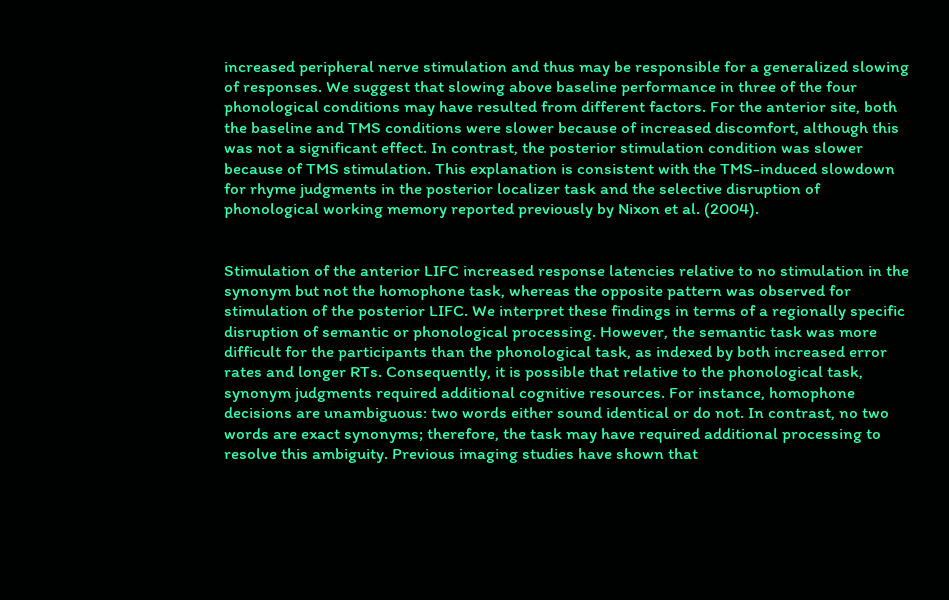increased peripheral nerve stimulation and thus may be responsible for a generalized slowing of responses. We suggest that slowing above baseline performance in three of the four phonological conditions may have resulted from different factors. For the anterior site, both the baseline and TMS conditions were slower because of increased discomfort, although this was not a significant effect. In contrast, the posterior stimulation condition was slower because of TMS stimulation. This explanation is consistent with the TMS-induced slowdown for rhyme judgments in the posterior localizer task and the selective disruption of phonological working memory reported previously by Nixon et al. (2004).


Stimulation of the anterior LIFC increased response latencies relative to no stimulation in the synonym but not the homophone task, whereas the opposite pattern was observed for stimulation of the posterior LIFC. We interpret these findings in terms of a regionally specific disruption of semantic or phonological processing. However, the semantic task was more difficult for the participants than the phonological task, as indexed by both increased error rates and longer RTs. Consequently, it is possible that relative to the phonological task, synonym judgments required additional cognitive resources. For instance, homophone decisions are unambiguous: two words either sound identical or do not. In contrast, no two words are exact synonyms; therefore, the task may have required additional processing to resolve this ambiguity. Previous imaging studies have shown that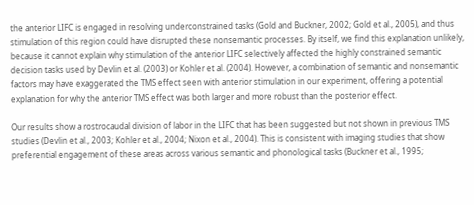the anterior LIFC is engaged in resolving underconstrained tasks (Gold and Buckner, 2002; Gold et al., 2005), and thus stimulation of this region could have disrupted these nonsemantic processes. By itself, we find this explanation unlikely, because it cannot explain why stimulation of the anterior LIFC selectively affected the highly constrained semantic decision tasks used by Devlin et al. (2003) or Kohler et al. (2004). However, a combination of semantic and nonsemantic factors may have exaggerated the TMS effect seen with anterior stimulation in our experiment, offering a potential explanation for why the anterior TMS effect was both larger and more robust than the posterior effect.

Our results show a rostrocaudal division of labor in the LIFC that has been suggested but not shown in previous TMS studies (Devlin et al., 2003; Kohler et al., 2004; Nixon et al., 2004). This is consistent with imaging studies that show preferential engagement of these areas across various semantic and phonological tasks (Buckner et al., 1995;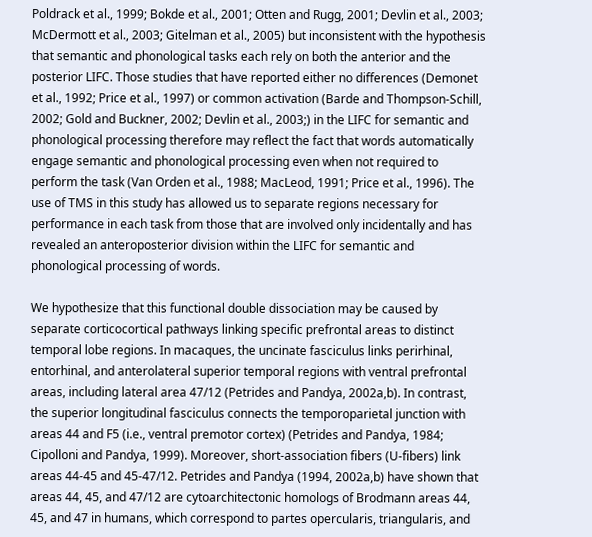Poldrack et al., 1999; Bokde et al., 2001; Otten and Rugg, 2001; Devlin et al., 2003; McDermott et al., 2003; Gitelman et al., 2005) but inconsistent with the hypothesis that semantic and phonological tasks each rely on both the anterior and the posterior LIFC. Those studies that have reported either no differences (Demonet et al., 1992; Price et al., 1997) or common activation (Barde and Thompson-Schill, 2002; Gold and Buckner, 2002; Devlin et al., 2003;) in the LIFC for semantic and phonological processing therefore may reflect the fact that words automatically engage semantic and phonological processing even when not required to perform the task (Van Orden et al., 1988; MacLeod, 1991; Price et al., 1996). The use of TMS in this study has allowed us to separate regions necessary for performance in each task from those that are involved only incidentally and has revealed an anteroposterior division within the LIFC for semantic and phonological processing of words.

We hypothesize that this functional double dissociation may be caused by separate corticocortical pathways linking specific prefrontal areas to distinct temporal lobe regions. In macaques, the uncinate fasciculus links perirhinal, entorhinal, and anterolateral superior temporal regions with ventral prefrontal areas, including lateral area 47/12 (Petrides and Pandya, 2002a,b). In contrast, the superior longitudinal fasciculus connects the temporoparietal junction with areas 44 and F5 (i.e., ventral premotor cortex) (Petrides and Pandya, 1984; Cipolloni and Pandya, 1999). Moreover, short-association fibers (U-fibers) link areas 44-45 and 45-47/12. Petrides and Pandya (1994, 2002a,b) have shown that areas 44, 45, and 47/12 are cytoarchitectonic homologs of Brodmann areas 44, 45, and 47 in humans, which correspond to partes opercularis, triangularis, and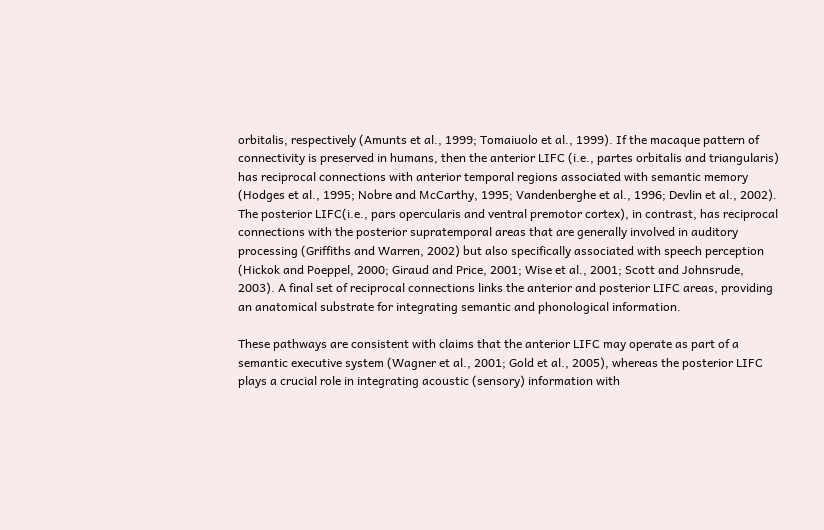orbitalis, respectively (Amunts et al., 1999; Tomaiuolo et al., 1999). If the macaque pattern of connectivity is preserved in humans, then the anterior LIFC (i.e., partes orbitalis and triangularis) has reciprocal connections with anterior temporal regions associated with semantic memory (Hodges et al., 1995; Nobre and McCarthy, 1995; Vandenberghe et al., 1996; Devlin et al., 2002). The posterior LIFC(i.e., pars opercularis and ventral premotor cortex), in contrast, has reciprocal connections with the posterior supratemporal areas that are generally involved in auditory processing (Griffiths and Warren, 2002) but also specifically associated with speech perception (Hickok and Poeppel, 2000; Giraud and Price, 2001; Wise et al., 2001; Scott and Johnsrude, 2003). A final set of reciprocal connections links the anterior and posterior LIFC areas, providing an anatomical substrate for integrating semantic and phonological information.

These pathways are consistent with claims that the anterior LIFC may operate as part of a semantic executive system (Wagner et al., 2001; Gold et al., 2005), whereas the posterior LIFC plays a crucial role in integrating acoustic (sensory) information with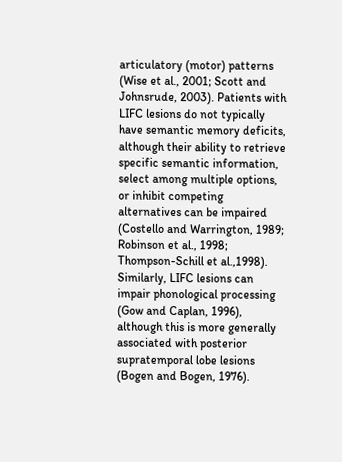articulatory (motor) patterns (Wise et al., 2001; Scott and Johnsrude, 2003). Patients with LIFC lesions do not typically have semantic memory deficits, although their ability to retrieve specific semantic information, select among multiple options, or inhibit competing alternatives can be impaired (Costello and Warrington, 1989; Robinson et al., 1998; Thompson-Schill et al.,1998). Similarly, LIFC lesions can impair phonological processing (Gow and Caplan, 1996), although this is more generally associated with posterior supratemporal lobe lesions (Bogen and Bogen, 1976).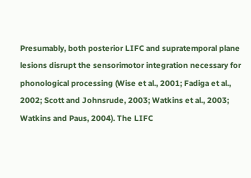Presumably, both posterior LIFC and supratemporal plane lesions disrupt the sensorimotor integration necessary for phonological processing (Wise et al., 2001; Fadiga et al., 2002; Scott and Johnsrude, 2003; Watkins et al., 2003; Watkins and Paus, 2004). The LIFC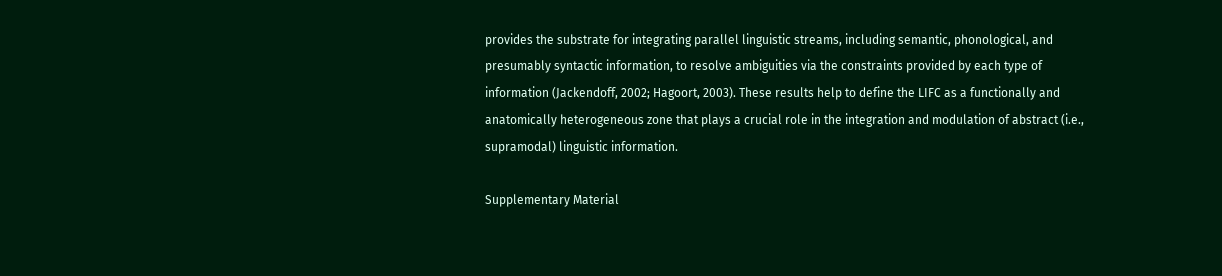provides the substrate for integrating parallel linguistic streams, including semantic, phonological, and presumably syntactic information, to resolve ambiguities via the constraints provided by each type of information (Jackendoff, 2002; Hagoort, 2003). These results help to define the LIFC as a functionally and anatomically heterogeneous zone that plays a crucial role in the integration and modulation of abstract (i.e., supramodal) linguistic information.

Supplementary Material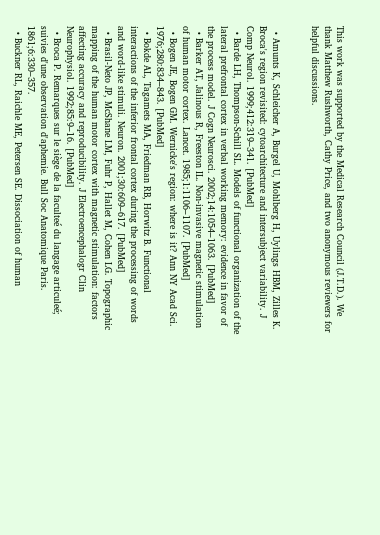This work was supported by the Medical Research Council (J.T.D.). We thank Matthew Rushworth, Cathy Price, and two anonymous reviewers for helpful discussions.


  • Amunts K, Schleicher A, Burgel U, Mohlberg H, Uylings HBM, Zilles K. Broca's region revisited: cytoarchitecture and intersubject variability. J Comp Neurol. 1999;412:319–341. [PubMed]
  • Barde LH, Thompson-Schill SL. Models of functional organization of the lateral prefrontal cortex in verbal working memory: evidence in favor of the process model. J Cogn Neurosci. 2002;14:1054–1063. [PubMed]
  • Barker AT, Jalinous R, Freeston IL. Non-invasive magnetic stimulation of human motor cortex. Lancet. 1985;1:1106–1107. [PubMed]
  • Bogen JE, Bogen GM. Wernicke's region: where is it? Ann NY Acad Sci. 1976;280:834–843. [PubMed]
  • Bokde AL, Tagamets MA, Friedman RB, Horwitz B. Functional interactions of the inferior frontal cortex during the processing of words and word-like stimuli. Neuron. 2001;30:609–617. [PubMed]
  • Brasil-Neto JP, McShane LM, Fuhr P, Hallet M, Cohen LG. Topographic mapping of the human motor cortex with magnetic stimulation: factors affecting accuracy and reproducibility. J Electroencephalogr Clin Neurophysiol. 1992;85:9–16. [PubMed]
  • Broca P. Remarques sur le siège de la faculteé du langage articuleé; suivies d'une observation d'aphemie. Bull Soc Anatomique Paris. 1861;6:330–357.
  • Buckner RL, Raichle ME, Petersen SE. Dissociation of human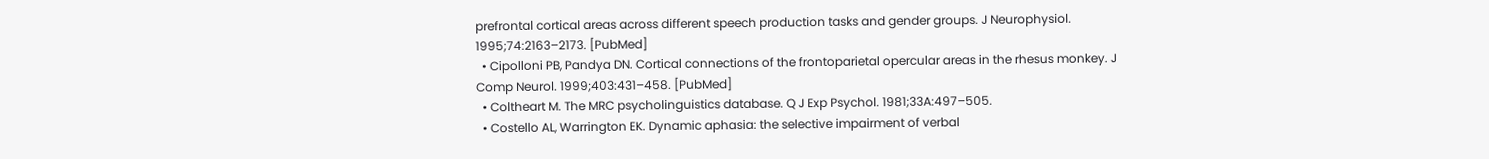prefrontal cortical areas across different speech production tasks and gender groups. J Neurophysiol. 1995;74:2163–2173. [PubMed]
  • Cipolloni PB, Pandya DN. Cortical connections of the frontoparietal opercular areas in the rhesus monkey. J Comp Neurol. 1999;403:431–458. [PubMed]
  • Coltheart M. The MRC psycholinguistics database. Q J Exp Psychol. 1981;33A:497–505.
  • Costello AL, Warrington EK. Dynamic aphasia: the selective impairment of verbal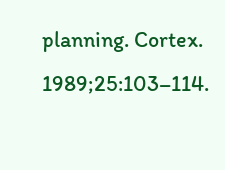planning. Cortex. 1989;25:103–114.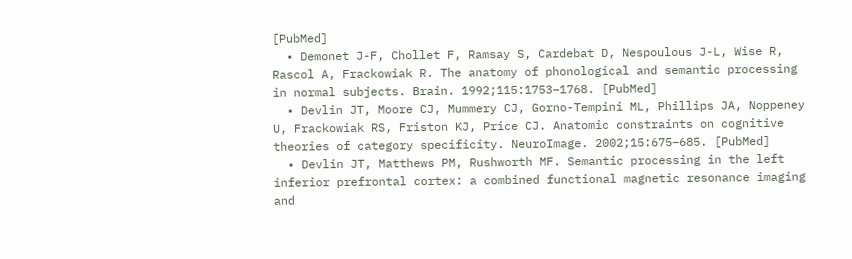[PubMed]
  • Demonet J-F, Chollet F, Ramsay S, Cardebat D, Nespoulous J-L, Wise R, Rascol A, Frackowiak R. The anatomy of phonological and semantic processing in normal subjects. Brain. 1992;115:1753–1768. [PubMed]
  • Devlin JT, Moore CJ, Mummery CJ, Gorno-Tempini ML, Phillips JA, Noppeney U, Frackowiak RS, Friston KJ, Price CJ. Anatomic constraints on cognitive theories of category specificity. NeuroImage. 2002;15:675–685. [PubMed]
  • Devlin JT, Matthews PM, Rushworth MF. Semantic processing in the left inferior prefrontal cortex: a combined functional magnetic resonance imaging and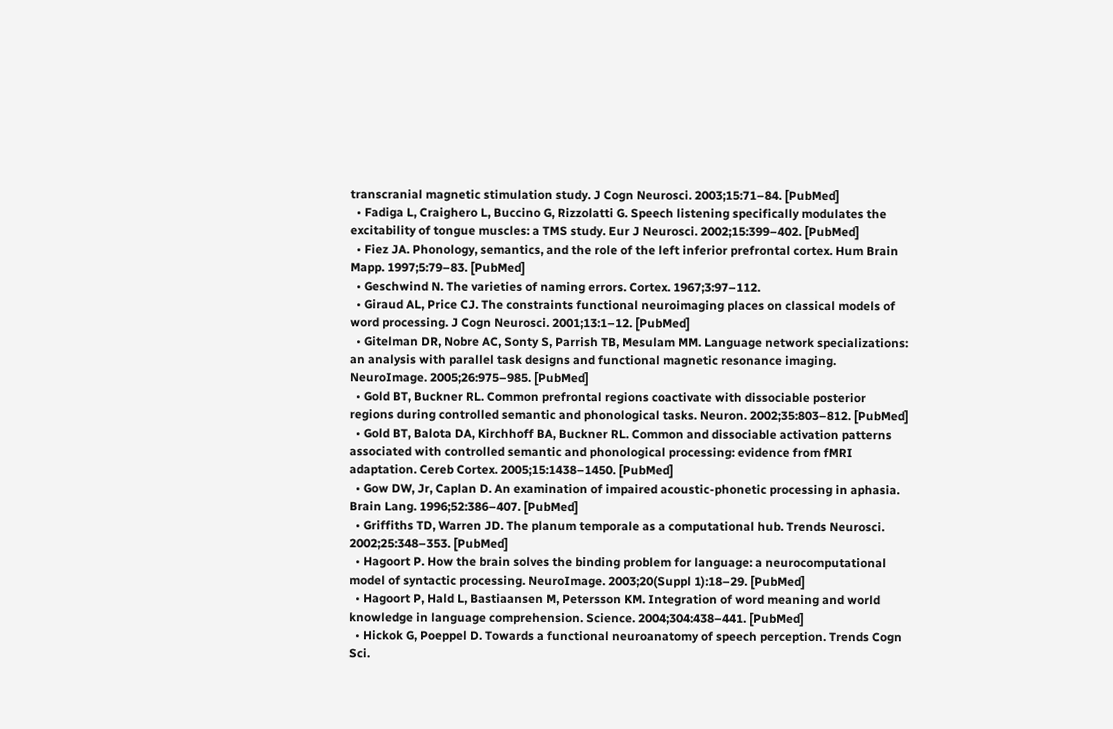transcranial magnetic stimulation study. J Cogn Neurosci. 2003;15:71–84. [PubMed]
  • Fadiga L, Craighero L, Buccino G, Rizzolatti G. Speech listening specifically modulates the excitability of tongue muscles: a TMS study. Eur J Neurosci. 2002;15:399–402. [PubMed]
  • Fiez JA. Phonology, semantics, and the role of the left inferior prefrontal cortex. Hum Brain Mapp. 1997;5:79–83. [PubMed]
  • Geschwind N. The varieties of naming errors. Cortex. 1967;3:97–112.
  • Giraud AL, Price CJ. The constraints functional neuroimaging places on classical models of word processing. J Cogn Neurosci. 2001;13:1–12. [PubMed]
  • Gitelman DR, Nobre AC, Sonty S, Parrish TB, Mesulam MM. Language network specializations: an analysis with parallel task designs and functional magnetic resonance imaging. NeuroImage. 2005;26:975–985. [PubMed]
  • Gold BT, Buckner RL. Common prefrontal regions coactivate with dissociable posterior regions during controlled semantic and phonological tasks. Neuron. 2002;35:803–812. [PubMed]
  • Gold BT, Balota DA, Kirchhoff BA, Buckner RL. Common and dissociable activation patterns associated with controlled semantic and phonological processing: evidence from fMRI adaptation. Cereb Cortex. 2005;15:1438–1450. [PubMed]
  • Gow DW, Jr, Caplan D. An examination of impaired acoustic-phonetic processing in aphasia. Brain Lang. 1996;52:386–407. [PubMed]
  • Griffiths TD, Warren JD. The planum temporale as a computational hub. Trends Neurosci. 2002;25:348–353. [PubMed]
  • Hagoort P. How the brain solves the binding problem for language: a neurocomputational model of syntactic processing. NeuroImage. 2003;20(Suppl 1):18–29. [PubMed]
  • Hagoort P, Hald L, Bastiaansen M, Petersson KM. Integration of word meaning and world knowledge in language comprehension. Science. 2004;304:438–441. [PubMed]
  • Hickok G, Poeppel D. Towards a functional neuroanatomy of speech perception. Trends Cogn Sci.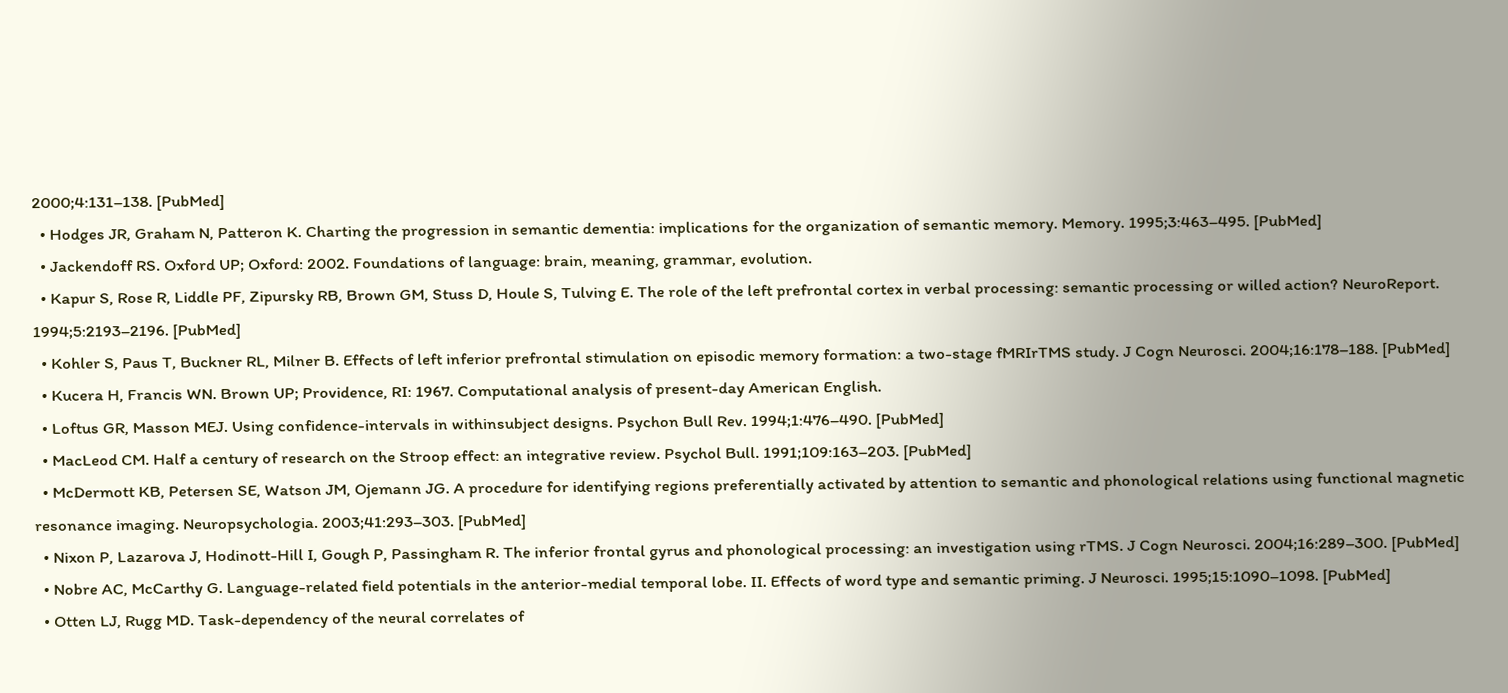2000;4:131–138. [PubMed]
  • Hodges JR, Graham N, Patteron K. Charting the progression in semantic dementia: implications for the organization of semantic memory. Memory. 1995;3:463–495. [PubMed]
  • Jackendoff RS. Oxford UP; Oxford: 2002. Foundations of language: brain, meaning, grammar, evolution.
  • Kapur S, Rose R, Liddle PF, Zipursky RB, Brown GM, Stuss D, Houle S, Tulving E. The role of the left prefrontal cortex in verbal processing: semantic processing or willed action? NeuroReport. 1994;5:2193–2196. [PubMed]
  • Kohler S, Paus T, Buckner RL, Milner B. Effects of left inferior prefrontal stimulation on episodic memory formation: a two-stage fMRIrTMS study. J Cogn Neurosci. 2004;16:178–188. [PubMed]
  • Kucera H, Francis WN. Brown UP; Providence, RI: 1967. Computational analysis of present-day American English.
  • Loftus GR, Masson MEJ. Using confidence-intervals in withinsubject designs. Psychon Bull Rev. 1994;1:476–490. [PubMed]
  • MacLeod CM. Half a century of research on the Stroop effect: an integrative review. Psychol Bull. 1991;109:163–203. [PubMed]
  • McDermott KB, Petersen SE, Watson JM, Ojemann JG. A procedure for identifying regions preferentially activated by attention to semantic and phonological relations using functional magnetic resonance imaging. Neuropsychologia. 2003;41:293–303. [PubMed]
  • Nixon P, Lazarova J, Hodinott-Hill I, Gough P, Passingham R. The inferior frontal gyrus and phonological processing: an investigation using rTMS. J Cogn Neurosci. 2004;16:289–300. [PubMed]
  • Nobre AC, McCarthy G. Language-related field potentials in the anterior-medial temporal lobe. II. Effects of word type and semantic priming. J Neurosci. 1995;15:1090–1098. [PubMed]
  • Otten LJ, Rugg MD. Task-dependency of the neural correlates of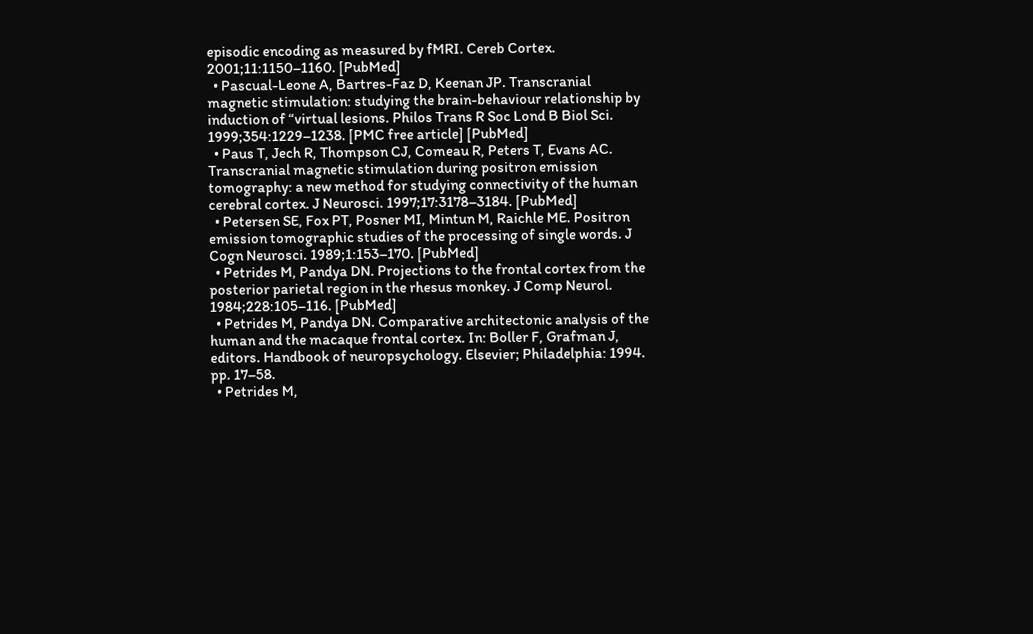episodic encoding as measured by fMRI. Cereb Cortex. 2001;11:1150–1160. [PubMed]
  • Pascual-Leone A, Bartres-Faz D, Keenan JP. Transcranial magnetic stimulation: studying the brain-behaviour relationship by induction of “virtual lesions. Philos Trans R Soc Lond B Biol Sci. 1999;354:1229–1238. [PMC free article] [PubMed]
  • Paus T, Jech R, Thompson CJ, Comeau R, Peters T, Evans AC. Transcranial magnetic stimulation during positron emission tomography: a new method for studying connectivity of the human cerebral cortex. J Neurosci. 1997;17:3178–3184. [PubMed]
  • Petersen SE, Fox PT, Posner MI, Mintun M, Raichle ME. Positron emission tomographic studies of the processing of single words. J Cogn Neurosci. 1989;1:153–170. [PubMed]
  • Petrides M, Pandya DN. Projections to the frontal cortex from the posterior parietal region in the rhesus monkey. J Comp Neurol. 1984;228:105–116. [PubMed]
  • Petrides M, Pandya DN. Comparative architectonic analysis of the human and the macaque frontal cortex. In: Boller F, Grafman J, editors. Handbook of neuropsychology. Elsevier; Philadelphia: 1994. pp. 17–58.
  • Petrides M,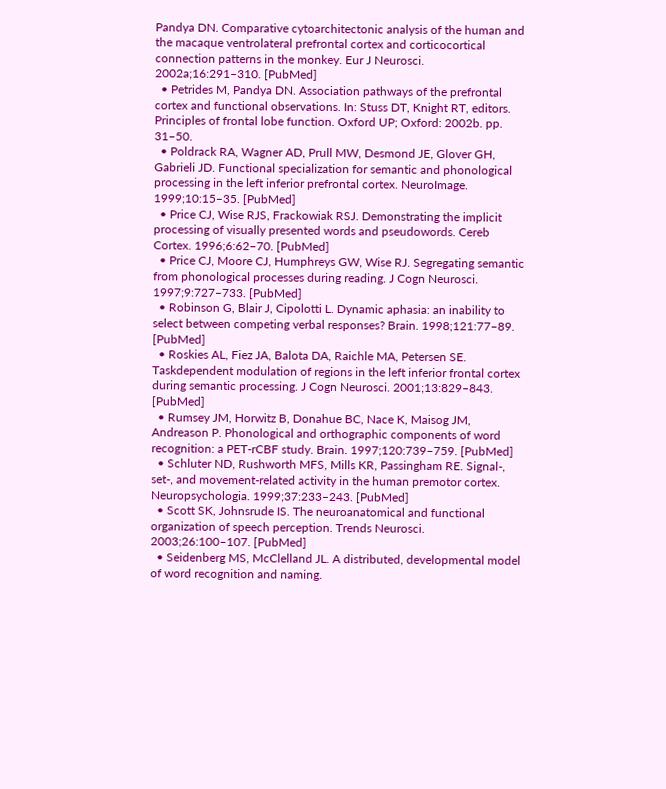Pandya DN. Comparative cytoarchitectonic analysis of the human and the macaque ventrolateral prefrontal cortex and corticocortical connection patterns in the monkey. Eur J Neurosci. 2002a;16:291–310. [PubMed]
  • Petrides M, Pandya DN. Association pathways of the prefrontal cortex and functional observations. In: Stuss DT, Knight RT, editors. Principles of frontal lobe function. Oxford UP; Oxford: 2002b. pp. 31–50.
  • Poldrack RA, Wagner AD, Prull MW, Desmond JE, Glover GH, Gabrieli JD. Functional specialization for semantic and phonological processing in the left inferior prefrontal cortex. NeuroImage. 1999;10:15–35. [PubMed]
  • Price CJ, Wise RJS, Frackowiak RSJ. Demonstrating the implicit processing of visually presented words and pseudowords. Cereb Cortex. 1996;6:62–70. [PubMed]
  • Price CJ, Moore CJ, Humphreys GW, Wise RJ. Segregating semantic from phonological processes during reading. J Cogn Neurosci. 1997;9:727–733. [PubMed]
  • Robinson G, Blair J, Cipolotti L. Dynamic aphasia: an inability to select between competing verbal responses? Brain. 1998;121:77–89. [PubMed]
  • Roskies AL, Fiez JA, Balota DA, Raichle MA, Petersen SE. Taskdependent modulation of regions in the left inferior frontal cortex during semantic processing. J Cogn Neurosci. 2001;13:829–843. [PubMed]
  • Rumsey JM, Horwitz B, Donahue BC, Nace K, Maisog JM, Andreason P. Phonological and orthographic components of word recognition: a PET-rCBF study. Brain. 1997;120:739–759. [PubMed]
  • Schluter ND, Rushworth MFS, Mills KR, Passingham RE. Signal-, set-, and movement-related activity in the human premotor cortex. Neuropsychologia. 1999;37:233–243. [PubMed]
  • Scott SK, Johnsrude IS. The neuroanatomical and functional organization of speech perception. Trends Neurosci. 2003;26:100–107. [PubMed]
  • Seidenberg MS, McClelland JL. A distributed, developmental model of word recognition and naming.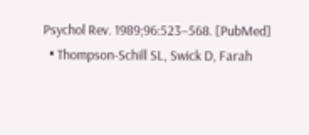Psychol Rev. 1989;96:523–568. [PubMed]
  • Thompson-Schill SL, Swick D, Farah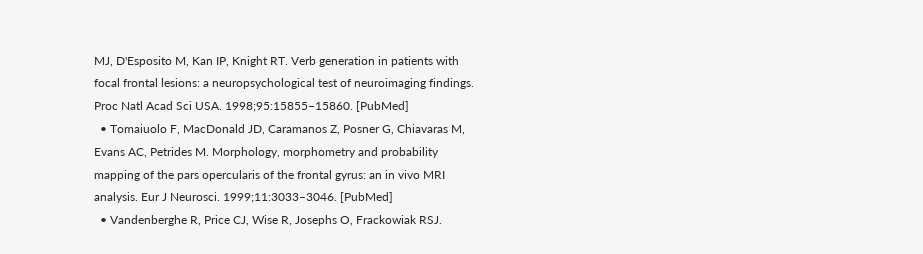MJ, D'Esposito M, Kan IP, Knight RT. Verb generation in patients with focal frontal lesions: a neuropsychological test of neuroimaging findings. Proc Natl Acad Sci USA. 1998;95:15855–15860. [PubMed]
  • Tomaiuolo F, MacDonald JD, Caramanos Z, Posner G, Chiavaras M, Evans AC, Petrides M. Morphology, morphometry and probability mapping of the pars opercularis of the frontal gyrus: an in vivo MRI analysis. Eur J Neurosci. 1999;11:3033–3046. [PubMed]
  • Vandenberghe R, Price CJ, Wise R, Josephs O, Frackowiak RSJ.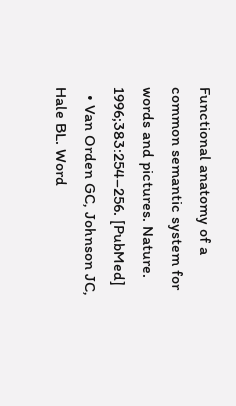Functional anatomy of a common semantic system for words and pictures. Nature. 1996;383:254–256. [PubMed]
  • Van Orden GC, Johnson JC, Hale BL. Word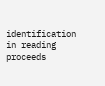identification in reading proceeds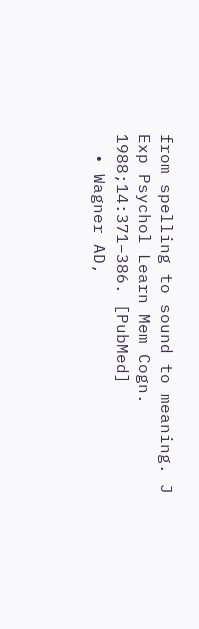from spelling to sound to meaning. J Exp Psychol Learn Mem Cogn. 1988;14:371–386. [PubMed]
  • Wagner AD,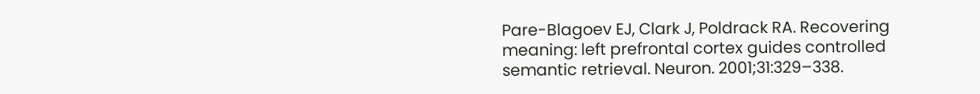Pare-Blagoev EJ, Clark J, Poldrack RA. Recovering meaning: left prefrontal cortex guides controlled semantic retrieval. Neuron. 2001;31:329–338.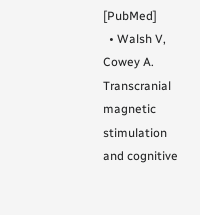[PubMed]
  • Walsh V, Cowey A. Transcranial magnetic stimulation and cognitive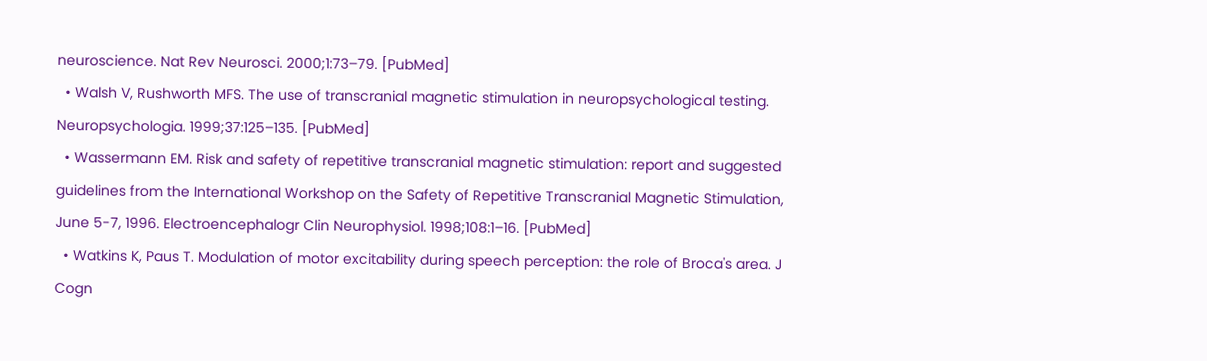neuroscience. Nat Rev Neurosci. 2000;1:73–79. [PubMed]
  • Walsh V, Rushworth MFS. The use of transcranial magnetic stimulation in neuropsychological testing. Neuropsychologia. 1999;37:125–135. [PubMed]
  • Wassermann EM. Risk and safety of repetitive transcranial magnetic stimulation: report and suggested guidelines from the International Workshop on the Safety of Repetitive Transcranial Magnetic Stimulation, June 5-7, 1996. Electroencephalogr Clin Neurophysiol. 1998;108:1–16. [PubMed]
  • Watkins K, Paus T. Modulation of motor excitability during speech perception: the role of Broca's area. J Cogn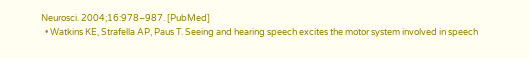Neurosci. 2004;16:978–987. [PubMed]
  • Watkins KE, Strafella AP, Paus T. Seeing and hearing speech excites the motor system involved in speech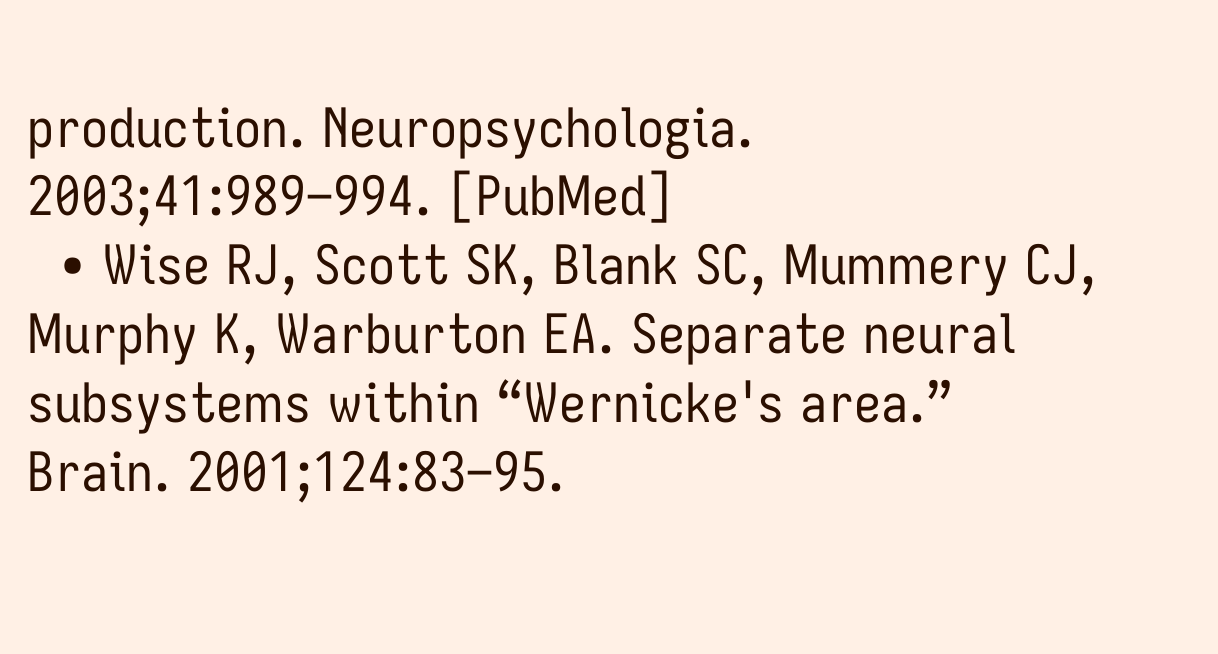production. Neuropsychologia. 2003;41:989–994. [PubMed]
  • Wise RJ, Scott SK, Blank SC, Mummery CJ, Murphy K, Warburton EA. Separate neural subsystems within “Wernicke's area.” Brain. 2001;124:83–95.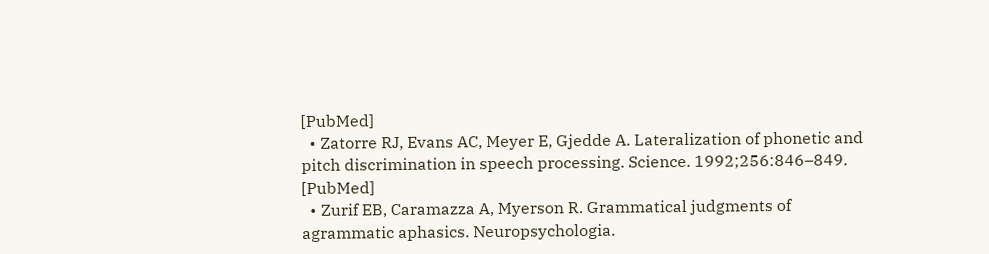[PubMed]
  • Zatorre RJ, Evans AC, Meyer E, Gjedde A. Lateralization of phonetic and pitch discrimination in speech processing. Science. 1992;256:846–849. [PubMed]
  • Zurif EB, Caramazza A, Myerson R. Grammatical judgments of agrammatic aphasics. Neuropsychologia.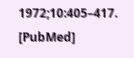1972;10:405–417. [PubMed]